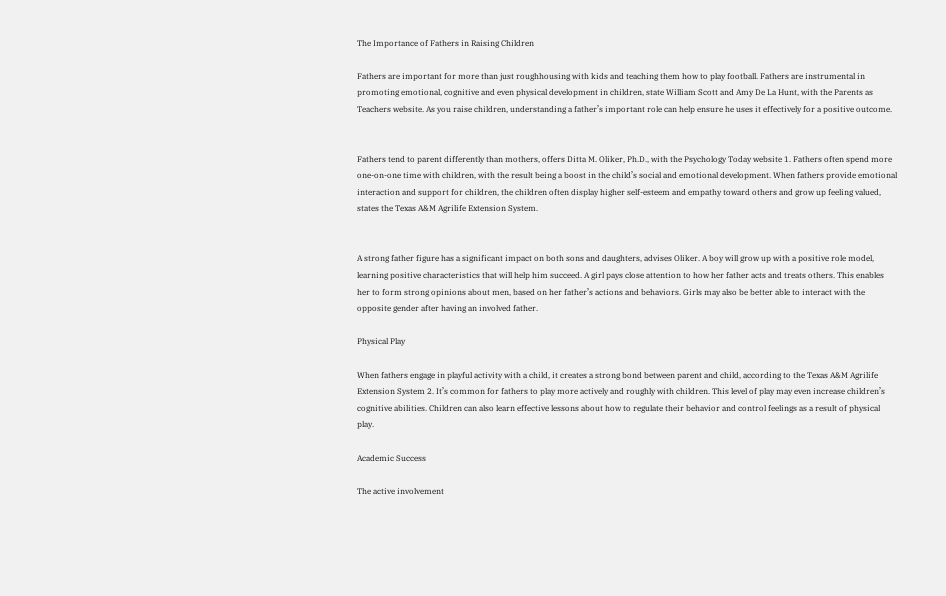The Importance of Fathers in Raising Children

Fathers are important for more than just roughhousing with kids and teaching them how to play football. Fathers are instrumental in promoting emotional, cognitive and even physical development in children, state William Scott and Amy De La Hunt, with the Parents as Teachers website. As you raise children, understanding a father’s important role can help ensure he uses it effectively for a positive outcome.


Fathers tend to parent differently than mothers, offers Ditta M. Oliker, Ph.D., with the Psychology Today website 1. Fathers often spend more one-on-one time with children, with the result being a boost in the child’s social and emotional development. When fathers provide emotional interaction and support for children, the children often display higher self-esteem and empathy toward others and grow up feeling valued, states the Texas A&M Agrilife Extension System.


A strong father figure has a significant impact on both sons and daughters, advises Oliker. A boy will grow up with a positive role model, learning positive characteristics that will help him succeed. A girl pays close attention to how her father acts and treats others. This enables her to form strong opinions about men, based on her father’s actions and behaviors. Girls may also be better able to interact with the opposite gender after having an involved father.

Physical Play

When fathers engage in playful activity with a child, it creates a strong bond between parent and child, according to the Texas A&M Agrilife Extension System 2. It’s common for fathers to play more actively and roughly with children. This level of play may even increase children’s cognitive abilities. Children can also learn effective lessons about how to regulate their behavior and control feelings as a result of physical play.

Academic Success

The active involvement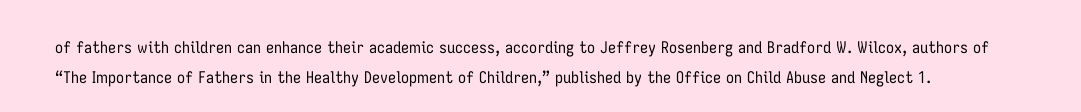of fathers with children can enhance their academic success, according to Jeffrey Rosenberg and Bradford W. Wilcox, authors of “The Importance of Fathers in the Healthy Development of Children,” published by the Office on Child Abuse and Neglect 1.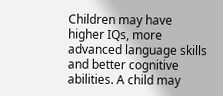Children may have higher IQs, more advanced language skills and better cognitive abilities. A child may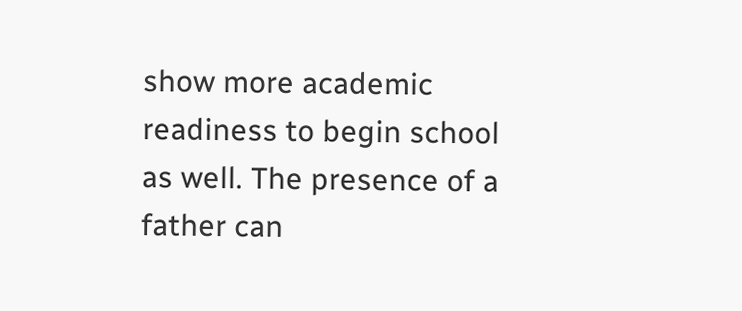show more academic readiness to begin school as well. The presence of a father can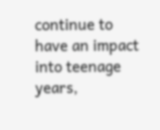continue to have an impact into teenage years,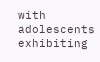with adolescents exhibiting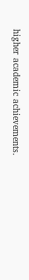higher academic achievements.